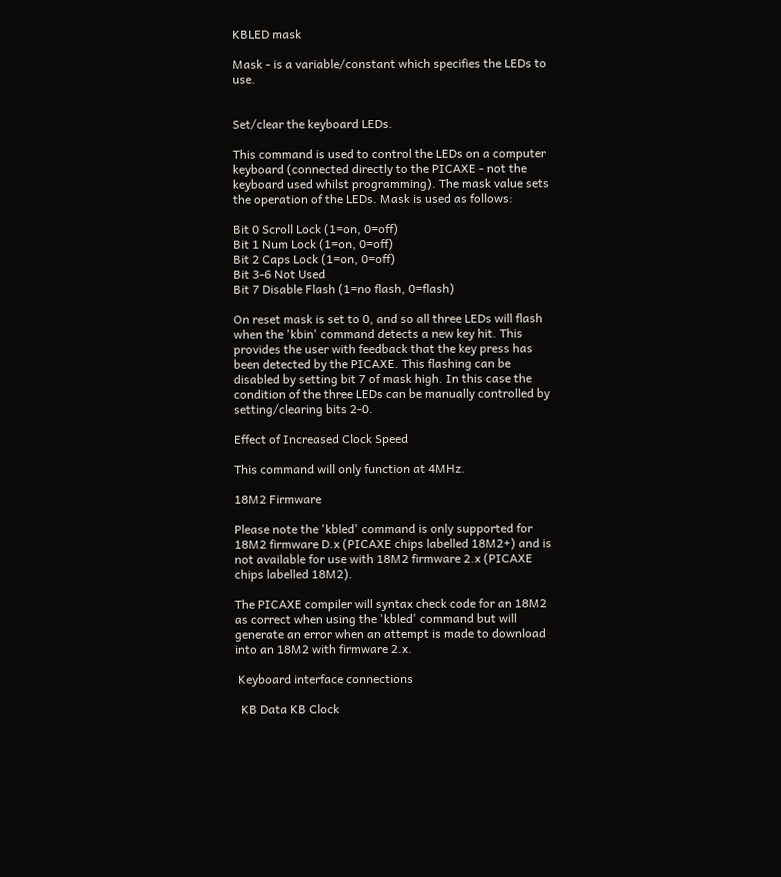KBLED mask

Mask - is a variable/constant which specifies the LEDs to use.


Set/clear the keyboard LEDs.

This command is used to control the LEDs on a computer keyboard (connected directly to the PICAXE - not the keyboard used whilst programming). The mask value sets the operation of the LEDs. Mask is used as follows:

Bit 0 Scroll Lock (1=on, 0=off)
Bit 1 Num Lock (1=on, 0=off)
Bit 2 Caps Lock (1=on, 0=off)
Bit 3-6 Not Used
Bit 7 Disable Flash (1=no flash, 0=flash)

On reset mask is set to 0, and so all three LEDs will flash when the 'kbin' command detects a new key hit. This provides the user with feedback that the key press has been detected by the PICAXE. This flashing can be disabled by setting bit 7 of mask high. In this case the condition of the three LEDs can be manually controlled by setting/clearing bits 2-0.

Effect of Increased Clock Speed

This command will only function at 4MHz.

18M2 Firmware

Please note the 'kbled' command is only supported for 18M2 firmware D.x (PICAXE chips labelled 18M2+) and is not available for use with 18M2 firmware 2.x (PICAXE chips labelled 18M2).

The PICAXE compiler will syntax check code for an 18M2 as correct when using the 'kbled' command but will generate an error when an attempt is made to download into an 18M2 with firmware 2.x.

 Keyboard interface connections

  KB Data KB Clock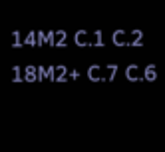14M2 C.1 C.2
18M2+ C.7 C.6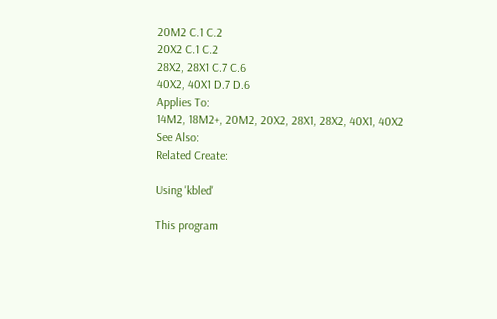20M2 C.1 C.2
20X2 C.1 C.2
28X2, 28X1 C.7 C.6
40X2, 40X1 D.7 D.6
Applies To:
14M2, 18M2+, 20M2, 20X2, 28X1, 28X2, 40X1, 40X2
See Also:
Related Create:

Using 'kbled'

This program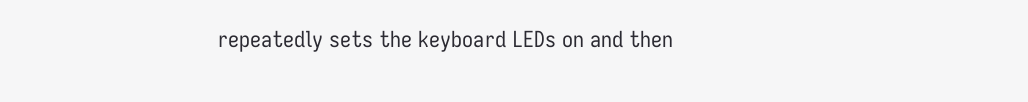repeatedly sets the keyboard LEDs on and then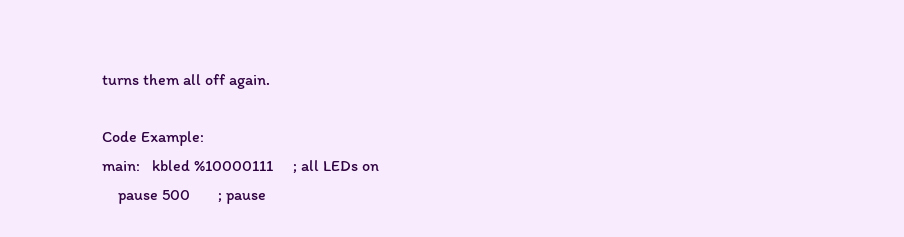turns them all off again.

Code Example:
main:   kbled %10000111     ; all LEDs on
    pause 500       ; pause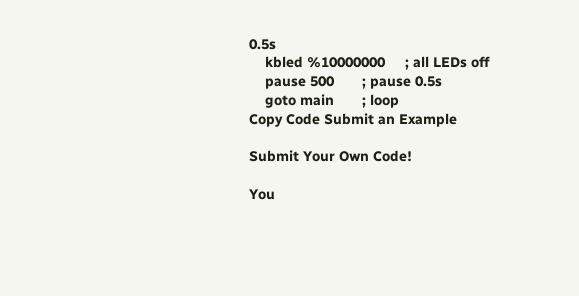0.5s
    kbled %10000000     ; all LEDs off
    pause 500       ; pause 0.5s
    goto main       ; loop
Copy Code Submit an Example

Submit Your Own Code!

You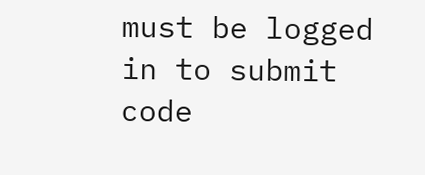must be logged in to submit code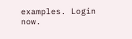examples. Login now.